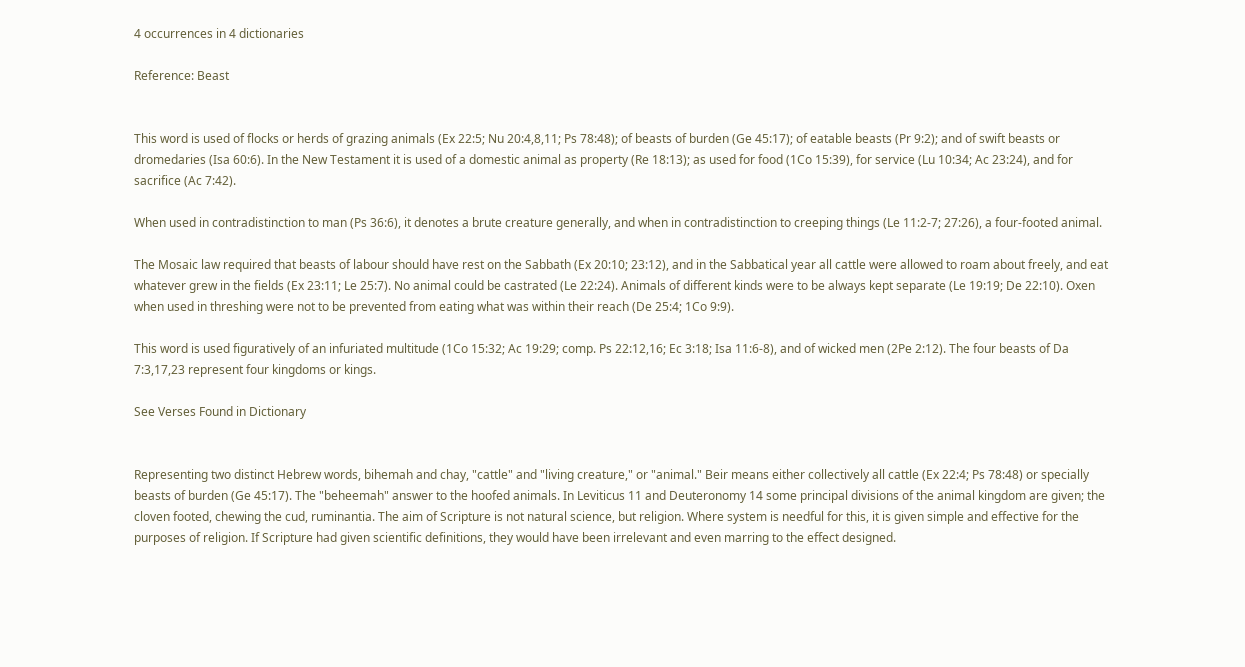4 occurrences in 4 dictionaries

Reference: Beast


This word is used of flocks or herds of grazing animals (Ex 22:5; Nu 20:4,8,11; Ps 78:48); of beasts of burden (Ge 45:17); of eatable beasts (Pr 9:2); and of swift beasts or dromedaries (Isa 60:6). In the New Testament it is used of a domestic animal as property (Re 18:13); as used for food (1Co 15:39), for service (Lu 10:34; Ac 23:24), and for sacrifice (Ac 7:42).

When used in contradistinction to man (Ps 36:6), it denotes a brute creature generally, and when in contradistinction to creeping things (Le 11:2-7; 27:26), a four-footed animal.

The Mosaic law required that beasts of labour should have rest on the Sabbath (Ex 20:10; 23:12), and in the Sabbatical year all cattle were allowed to roam about freely, and eat whatever grew in the fields (Ex 23:11; Le 25:7). No animal could be castrated (Le 22:24). Animals of different kinds were to be always kept separate (Le 19:19; De 22:10). Oxen when used in threshing were not to be prevented from eating what was within their reach (De 25:4; 1Co 9:9).

This word is used figuratively of an infuriated multitude (1Co 15:32; Ac 19:29; comp. Ps 22:12,16; Ec 3:18; Isa 11:6-8), and of wicked men (2Pe 2:12). The four beasts of Da 7:3,17,23 represent four kingdoms or kings.

See Verses Found in Dictionary


Representing two distinct Hebrew words, bihemah and chay, "cattle" and "living creature," or "animal." Beir means either collectively all cattle (Ex 22:4; Ps 78:48) or specially beasts of burden (Ge 45:17). The "beheemah" answer to the hoofed animals. In Leviticus 11 and Deuteronomy 14 some principal divisions of the animal kingdom are given; the cloven footed, chewing the cud, ruminantia. The aim of Scripture is not natural science, but religion. Where system is needful for this, it is given simple and effective for the purposes of religion. If Scripture had given scientific definitions, they would have been irrelevant and even marring to the effect designed.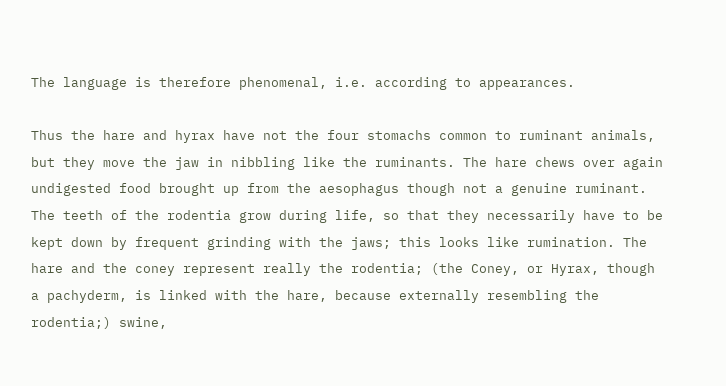The language is therefore phenomenal, i.e. according to appearances.

Thus the hare and hyrax have not the four stomachs common to ruminant animals, but they move the jaw in nibbling like the ruminants. The hare chews over again undigested food brought up from the aesophagus though not a genuine ruminant. The teeth of the rodentia grow during life, so that they necessarily have to be kept down by frequent grinding with the jaws; this looks like rumination. The hare and the coney represent really the rodentia; (the Coney, or Hyrax, though a pachyderm, is linked with the hare, because externally resembling the rodentia;) swine,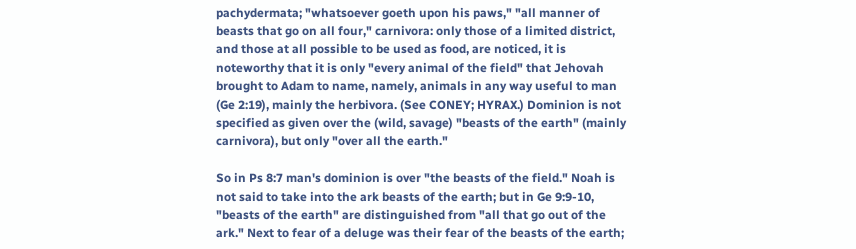pachydermata; "whatsoever goeth upon his paws," "all manner of beasts that go on all four," carnivora: only those of a limited district, and those at all possible to be used as food, are noticed, it is noteworthy that it is only "every animal of the field" that Jehovah brought to Adam to name, namely, animals in any way useful to man (Ge 2:19), mainly the herbivora. (See CONEY; HYRAX.) Dominion is not specified as given over the (wild, savage) "beasts of the earth" (mainly carnivora), but only "over all the earth."

So in Ps 8:7 man's dominion is over "the beasts of the field." Noah is not said to take into the ark beasts of the earth; but in Ge 9:9-10, "beasts of the earth" are distinguished from "all that go out of the ark." Next to fear of a deluge was their fear of the beasts of the earth;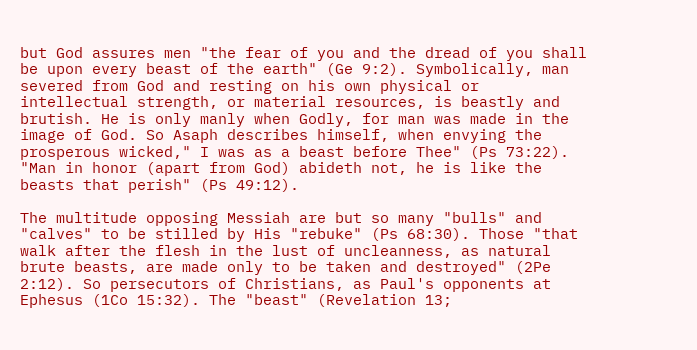but God assures men "the fear of you and the dread of you shall be upon every beast of the earth" (Ge 9:2). Symbolically, man severed from God and resting on his own physical or intellectual strength, or material resources, is beastly and brutish. He is only manly when Godly, for man was made in the image of God. So Asaph describes himself, when envying the prosperous wicked," I was as a beast before Thee" (Ps 73:22). "Man in honor (apart from God) abideth not, he is like the beasts that perish" (Ps 49:12).

The multitude opposing Messiah are but so many "bulls" and "calves" to be stilled by His "rebuke" (Ps 68:30). Those "that walk after the flesh in the lust of uncleanness, as natural brute beasts, are made only to be taken and destroyed" (2Pe 2:12). So persecutors of Christians, as Paul's opponents at Ephesus (1Co 15:32). The "beast" (Revelation 13;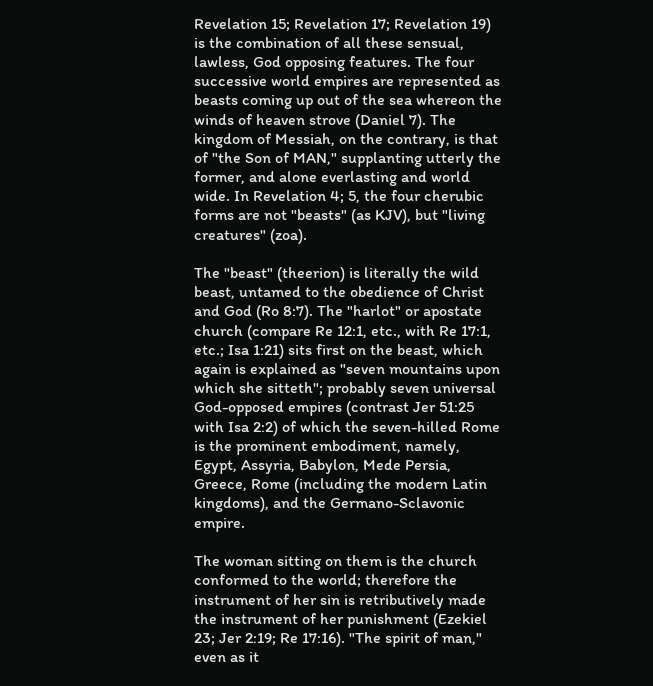Revelation 15; Revelation 17; Revelation 19) is the combination of all these sensual, lawless, God opposing features. The four successive world empires are represented as beasts coming up out of the sea whereon the winds of heaven strove (Daniel 7). The kingdom of Messiah, on the contrary, is that of "the Son of MAN," supplanting utterly the former, and alone everlasting and world wide. In Revelation 4; 5, the four cherubic forms are not "beasts" (as KJV), but "living creatures" (zoa).

The "beast" (theerion) is literally the wild beast, untamed to the obedience of Christ and God (Ro 8:7). The "harlot" or apostate church (compare Re 12:1, etc., with Re 17:1, etc.; Isa 1:21) sits first on the beast, which again is explained as "seven mountains upon which she sitteth"; probably seven universal God-opposed empires (contrast Jer 51:25 with Isa 2:2) of which the seven-hilled Rome is the prominent embodiment, namely, Egypt, Assyria, Babylon, Mede Persia, Greece, Rome (including the modern Latin kingdoms), and the Germano-Sclavonic empire.

The woman sitting on them is the church conformed to the world; therefore the instrument of her sin is retributively made the instrument of her punishment (Ezekiel 23; Jer 2:19; Re 17:16). "The spirit of man," even as it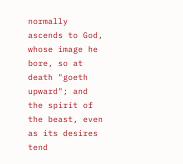normally ascends to God, whose image he bore, so at death "goeth upward"; and the spirit of the beast, even as its desires tend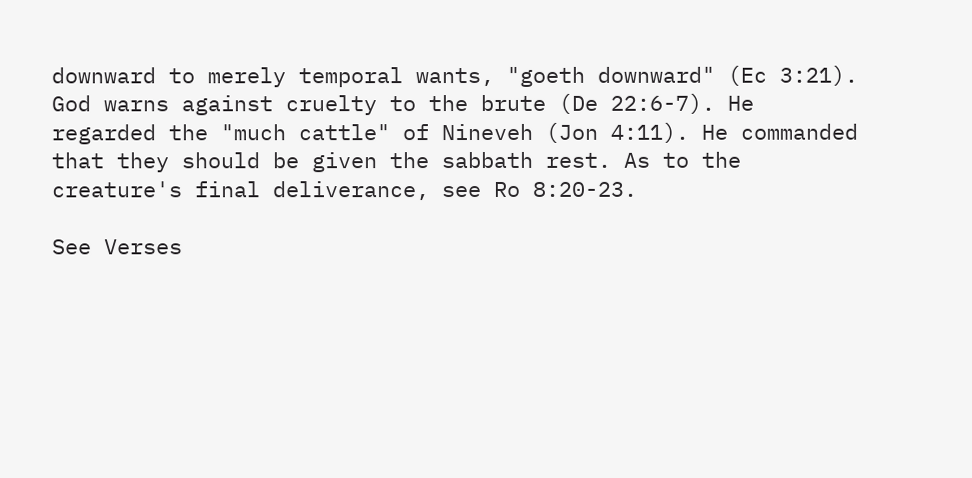downward to merely temporal wants, "goeth downward" (Ec 3:21). God warns against cruelty to the brute (De 22:6-7). He regarded the "much cattle" of Nineveh (Jon 4:11). He commanded that they should be given the sabbath rest. As to the creature's final deliverance, see Ro 8:20-23.

See Verses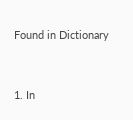Found in Dictionary



1. In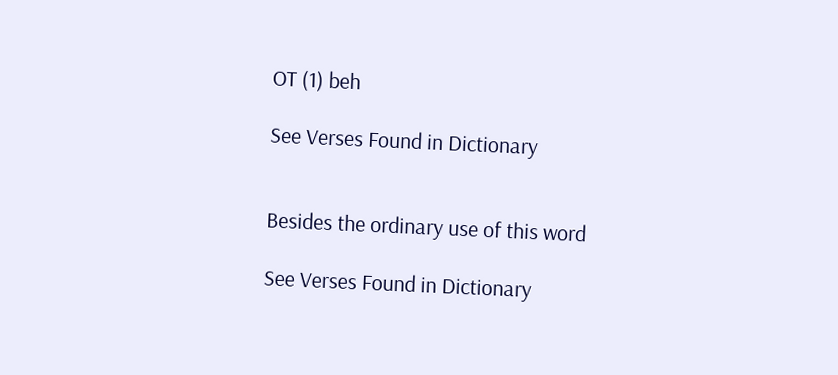OT (1) beh

See Verses Found in Dictionary


Besides the ordinary use of this word

See Verses Found in Dictionary